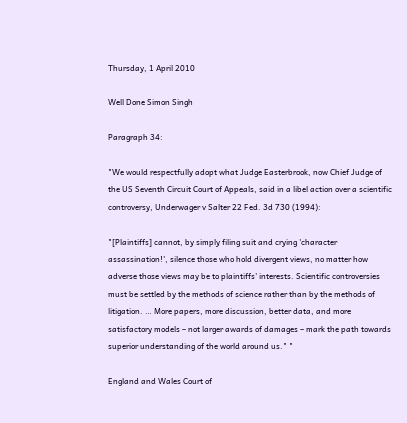Thursday, 1 April 2010

Well Done Simon Singh

Paragraph 34:

"We would respectfully adopt what Judge Easterbrook, now Chief Judge of the US Seventh Circuit Court of Appeals, said in a libel action over a scientific controversy, Underwager v Salter 22 Fed. 3d 730 (1994):

"[Plaintiffs] cannot, by simply filing suit and crying 'character assassination!', silence those who hold divergent views, no matter how adverse those views may be to plaintiffs' interests. Scientific controversies must be settled by the methods of science rather than by the methods of litigation. … More papers, more discussion, better data, and more satisfactory models – not larger awards of damages – mark the path towards superior understanding of the world around us." "

England and Wales Court of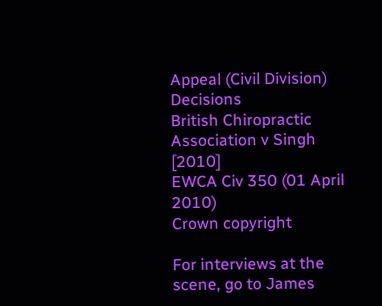Appeal (Civil Division) Decisions
British Chiropractic Association v Singh [2010]
EWCA Civ 350 (01 April 2010)
Crown copyright

For interviews at the scene, go to James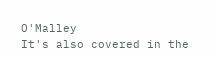O'Malley
It's also covered in the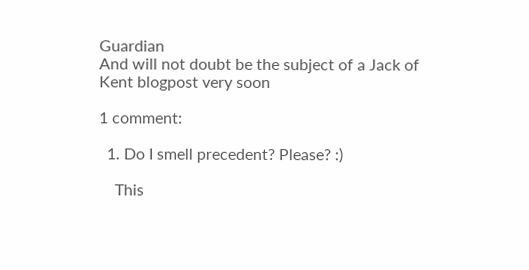Guardian
And will not doubt be the subject of a Jack of Kent blogpost very soon

1 comment:

  1. Do I smell precedent? Please? :)

    This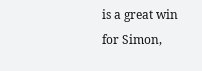is a great win for Simon,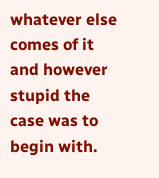whatever else comes of it and however stupid the case was to begin with.